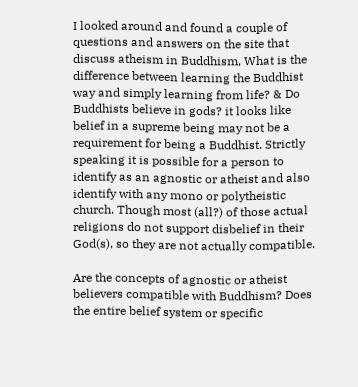I looked around and found a couple of questions and answers on the site that discuss atheism in Buddhism, What is the difference between learning the Buddhist way and simply learning from life? & Do Buddhists believe in gods? it looks like belief in a supreme being may not be a requirement for being a Buddhist. Strictly speaking it is possible for a person to identify as an agnostic or atheist and also identify with any mono or polytheistic church. Though most (all?) of those actual religions do not support disbelief in their God(s), so they are not actually compatible.

Are the concepts of agnostic or atheist believers compatible with Buddhism? Does the entire belief system or specific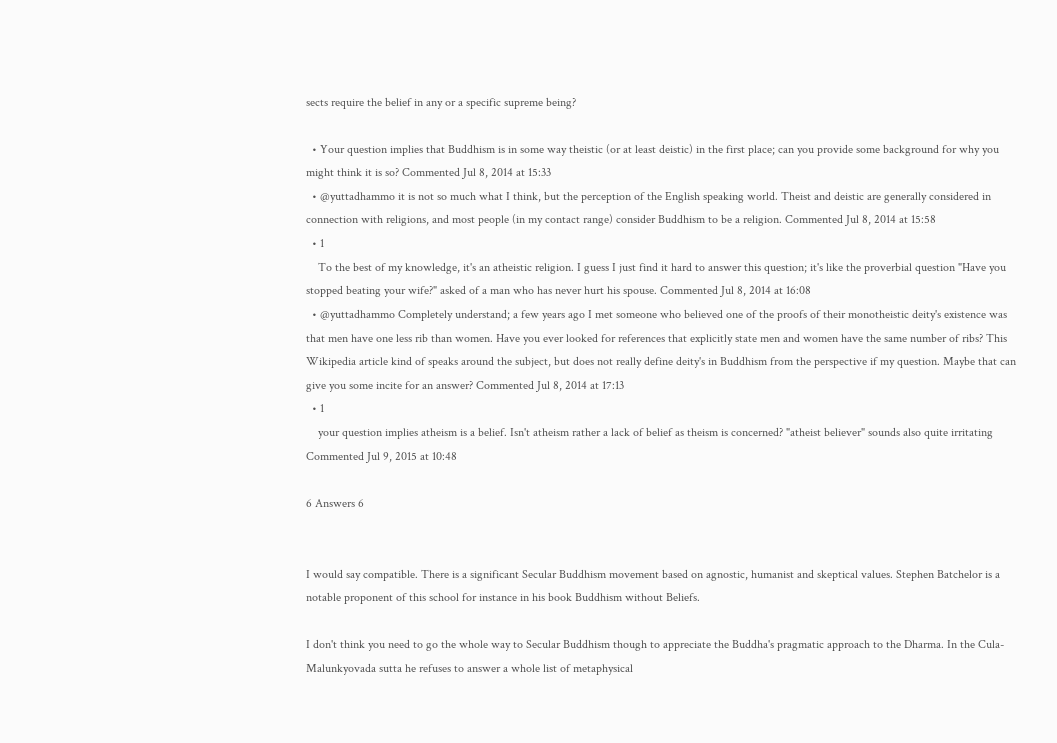sects require the belief in any or a specific supreme being?

  • Your question implies that Buddhism is in some way theistic (or at least deistic) in the first place; can you provide some background for why you might think it is so? Commented Jul 8, 2014 at 15:33
  • @yuttadhammo it is not so much what I think, but the perception of the English speaking world. Theist and deistic are generally considered in connection with religions, and most people (in my contact range) consider Buddhism to be a religion. Commented Jul 8, 2014 at 15:58
  • 1
    To the best of my knowledge, it's an atheistic religion. I guess I just find it hard to answer this question; it's like the proverbial question "Have you stopped beating your wife?" asked of a man who has never hurt his spouse. Commented Jul 8, 2014 at 16:08
  • @yuttadhammo Completely understand; a few years ago I met someone who believed one of the proofs of their monotheistic deity's existence was that men have one less rib than women. Have you ever looked for references that explicitly state men and women have the same number of ribs? This Wikipedia article kind of speaks around the subject, but does not really define deity's in Buddhism from the perspective if my question. Maybe that can give you some incite for an answer? Commented Jul 8, 2014 at 17:13
  • 1
    your question implies atheism is a belief. Isn't atheism rather a lack of belief as theism is concerned? "atheist believer" sounds also quite irritating Commented Jul 9, 2015 at 10:48

6 Answers 6


I would say compatible. There is a significant Secular Buddhism movement based on agnostic, humanist and skeptical values. Stephen Batchelor is a notable proponent of this school for instance in his book Buddhism without Beliefs.

I don't think you need to go the whole way to Secular Buddhism though to appreciate the Buddha's pragmatic approach to the Dharma. In the Cula-Malunkyovada sutta he refuses to answer a whole list of metaphysical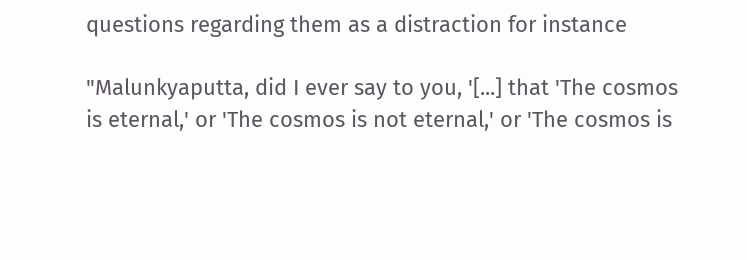questions regarding them as a distraction for instance

"Malunkyaputta, did I ever say to you, '[...] that 'The cosmos is eternal,' or 'The cosmos is not eternal,' or 'The cosmos is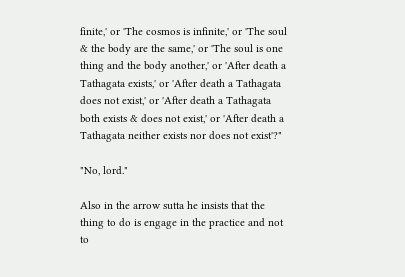finite,' or 'The cosmos is infinite,' or 'The soul & the body are the same,' or 'The soul is one thing and the body another,' or 'After death a Tathagata exists,' or 'After death a Tathagata does not exist,' or 'After death a Tathagata both exists & does not exist,' or 'After death a Tathagata neither exists nor does not exist'?"

"No, lord."

Also in the arrow sutta he insists that the thing to do is engage in the practice and not to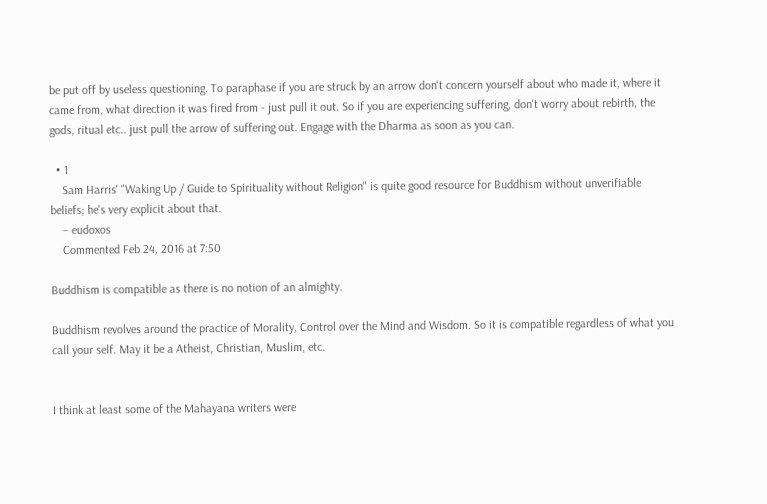be put off by useless questioning. To paraphase if you are struck by an arrow don't concern yourself about who made it, where it came from, what direction it was fired from - just pull it out. So if you are experiencing suffering, don't worry about rebirth, the gods, ritual etc.. just pull the arrow of suffering out. Engage with the Dharma as soon as you can.

  • 1
    Sam Harris' "Waking Up / Guide to Spirituality without Religion" is quite good resource for Buddhism without unverifiable beliefs; he's very explicit about that.
    – eudoxos
    Commented Feb 24, 2016 at 7:50

Buddhism is compatible as there is no notion of an almighty.

Buddhism revolves around the practice of Morality, Control over the Mind and Wisdom. So it is compatible regardless of what you call your self. May it be a Atheist, Christian, Muslim, etc.


I think at least some of the Mahayana writers were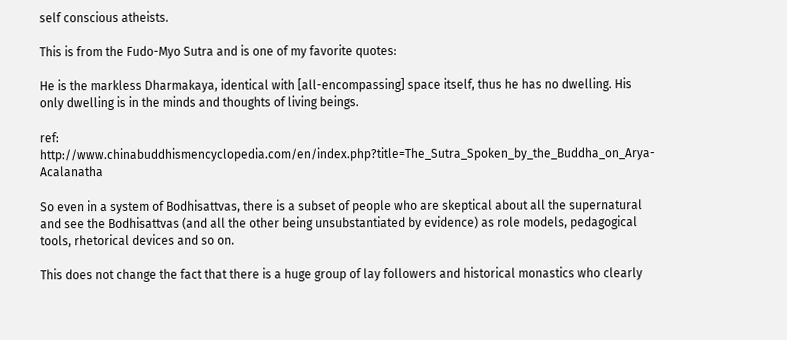self conscious atheists.

This is from the Fudo-Myo Sutra and is one of my favorite quotes:

He is the markless Dharmakaya, identical with [all-encompassing] space itself, thus he has no dwelling. His only dwelling is in the minds and thoughts of living beings.

ref: http://www.chinabuddhismencyclopedia.com/en/index.php?title=The_Sutra_Spoken_by_the_Buddha_on_Arya-Acalanatha

So even in a system of Bodhisattvas, there is a subset of people who are skeptical about all the supernatural and see the Bodhisattvas (and all the other being unsubstantiated by evidence) as role models, pedagogical tools, rhetorical devices and so on.

This does not change the fact that there is a huge group of lay followers and historical monastics who clearly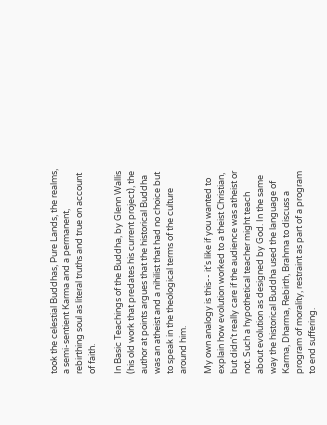took the celestial Buddhas, Pure Lands, the realms, a semi-sentient Karma and a permanent, rebirthing soul as literal truths and true on account of faith.

In Basic Teachings of the Buddha, by Glenn Wallis (his old work that predates his current project), the author at points argues that the historical Buddha was an atheist and a nihilist that had no choice but to speak in the theological terms of the culture around him.

My own analogy is this-- it's like if you wanted to explain how evolution worked to a theist Christian, but didn't really care if the audience was atheist or not. Such a hypothetical teacher might teach about evolution as designed by God. In the same way the historical Buddha used the language of Karma, Dharma, Rebirth, Brahma to discuss a program of morality, restraint as part of a program to end suffering.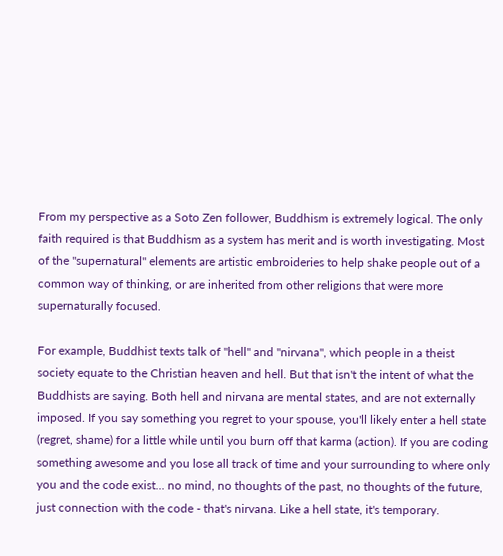From my perspective as a Soto Zen follower, Buddhism is extremely logical. The only faith required is that Buddhism as a system has merit and is worth investigating. Most of the "supernatural" elements are artistic embroideries to help shake people out of a common way of thinking, or are inherited from other religions that were more supernaturally focused.

For example, Buddhist texts talk of "hell" and "nirvana", which people in a theist society equate to the Christian heaven and hell. But that isn't the intent of what the Buddhists are saying. Both hell and nirvana are mental states, and are not externally imposed. If you say something you regret to your spouse, you'll likely enter a hell state (regret, shame) for a little while until you burn off that karma (action). If you are coding something awesome and you lose all track of time and your surrounding to where only you and the code exist... no mind, no thoughts of the past, no thoughts of the future, just connection with the code - that's nirvana. Like a hell state, it's temporary.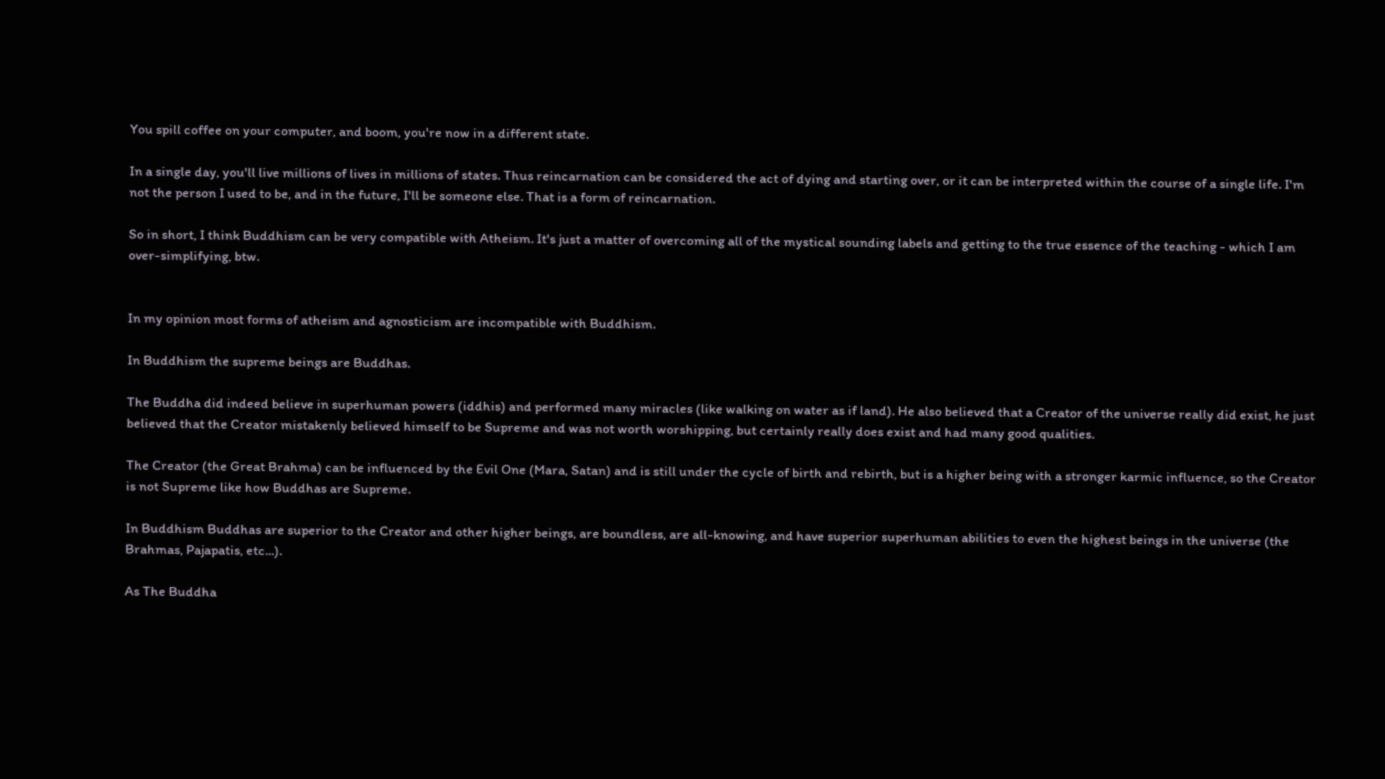You spill coffee on your computer, and boom, you're now in a different state.

In a single day, you'll live millions of lives in millions of states. Thus reincarnation can be considered the act of dying and starting over, or it can be interpreted within the course of a single life. I'm not the person I used to be, and in the future, I'll be someone else. That is a form of reincarnation.

So in short, I think Buddhism can be very compatible with Atheism. It's just a matter of overcoming all of the mystical sounding labels and getting to the true essence of the teaching - which I am over-simplifying, btw.


In my opinion most forms of atheism and agnosticism are incompatible with Buddhism.

In Buddhism the supreme beings are Buddhas.

The Buddha did indeed believe in superhuman powers (iddhis) and performed many miracles (like walking on water as if land). He also believed that a Creator of the universe really did exist, he just believed that the Creator mistakenly believed himself to be Supreme and was not worth worshipping, but certainly really does exist and had many good qualities.

The Creator (the Great Brahma) can be influenced by the Evil One (Mara, Satan) and is still under the cycle of birth and rebirth, but is a higher being with a stronger karmic influence, so the Creator is not Supreme like how Buddhas are Supreme.

In Buddhism Buddhas are superior to the Creator and other higher beings, are boundless, are all-knowing, and have superior superhuman abilities to even the highest beings in the universe (the Brahmas, Pajapatis, etc...).

As The Buddha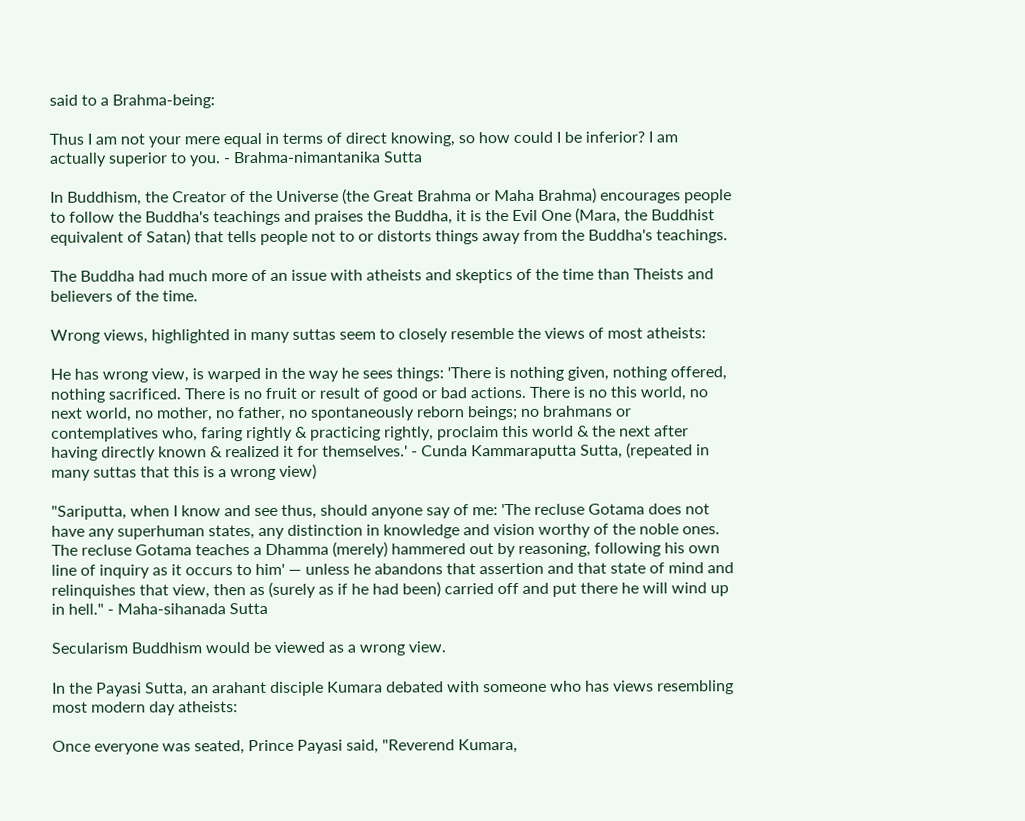said to a Brahma-being:

Thus I am not your mere equal in terms of direct knowing, so how could I be inferior? I am actually superior to you. - Brahma-nimantanika Sutta

In Buddhism, the Creator of the Universe (the Great Brahma or Maha Brahma) encourages people to follow the Buddha's teachings and praises the Buddha, it is the Evil One (Mara, the Buddhist equivalent of Satan) that tells people not to or distorts things away from the Buddha's teachings.

The Buddha had much more of an issue with atheists and skeptics of the time than Theists and believers of the time.

Wrong views, highlighted in many suttas seem to closely resemble the views of most atheists:

He has wrong view, is warped in the way he sees things: 'There is nothing given, nothing offered, nothing sacrificed. There is no fruit or result of good or bad actions. There is no this world, no next world, no mother, no father, no spontaneously reborn beings; no brahmans or contemplatives who, faring rightly & practicing rightly, proclaim this world & the next after having directly known & realized it for themselves.' - Cunda Kammaraputta Sutta, (repeated in many suttas that this is a wrong view)

"Sariputta, when I know and see thus, should anyone say of me: 'The recluse Gotama does not have any superhuman states, any distinction in knowledge and vision worthy of the noble ones. The recluse Gotama teaches a Dhamma (merely) hammered out by reasoning, following his own line of inquiry as it occurs to him' — unless he abandons that assertion and that state of mind and relinquishes that view, then as (surely as if he had been) carried off and put there he will wind up in hell." - Maha-sihanada Sutta

Secularism Buddhism would be viewed as a wrong view.

In the Payasi Sutta, an arahant disciple Kumara debated with someone who has views resembling most modern day atheists:

Once everyone was seated, Prince Payasi said, "Reverend Kumara,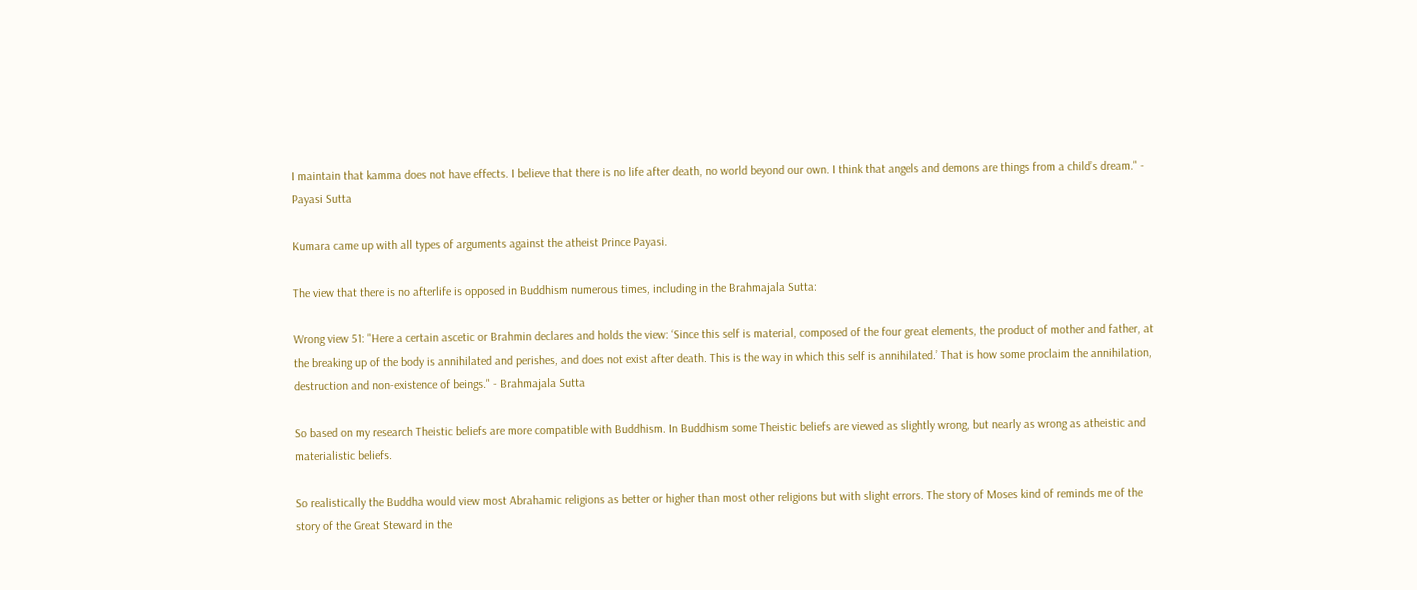I maintain that kamma does not have effects. I believe that there is no life after death, no world beyond our own. I think that angels and demons are things from a child’s dream." - Payasi Sutta

Kumara came up with all types of arguments against the atheist Prince Payasi.

The view that there is no afterlife is opposed in Buddhism numerous times, including in the Brahmajala Sutta:

Wrong view 51: "Here a certain ascetic or Brahmin declares and holds the view: ‘Since this self is material, composed of the four great elements, the product of mother and father, at the breaking up of the body is annihilated and perishes, and does not exist after death. This is the way in which this self is annihilated.’ That is how some proclaim the annihilation, destruction and non-existence of beings." - Brahmajala Sutta

So based on my research Theistic beliefs are more compatible with Buddhism. In Buddhism some Theistic beliefs are viewed as slightly wrong, but nearly as wrong as atheistic and materialistic beliefs.

So realistically the Buddha would view most Abrahamic religions as better or higher than most other religions but with slight errors. The story of Moses kind of reminds me of the story of the Great Steward in the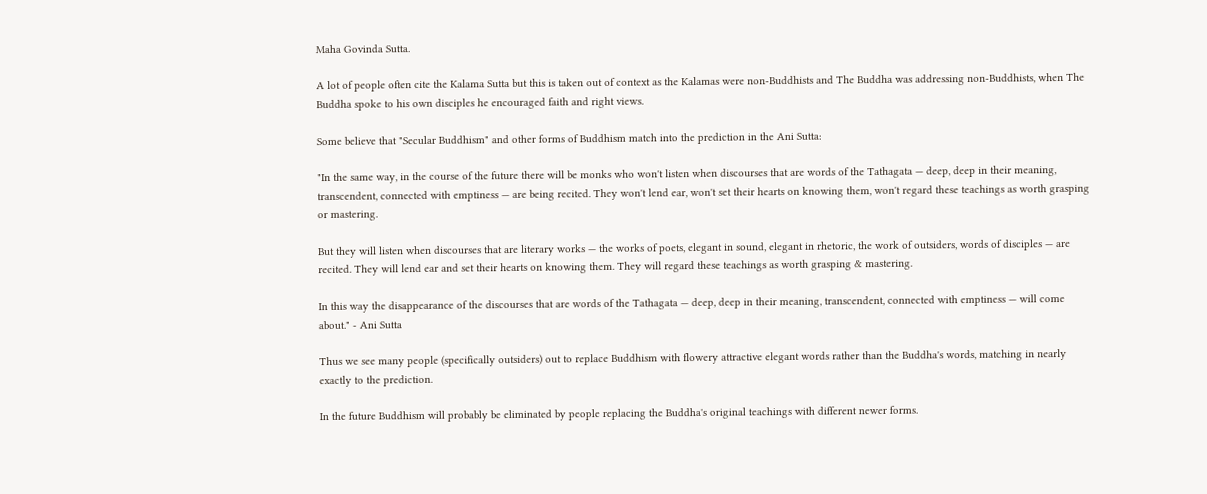Maha Govinda Sutta.

A lot of people often cite the Kalama Sutta but this is taken out of context as the Kalamas were non-Buddhists and The Buddha was addressing non-Buddhists, when The Buddha spoke to his own disciples he encouraged faith and right views.

Some believe that "Secular Buddhism" and other forms of Buddhism match into the prediction in the Ani Sutta:

"In the same way, in the course of the future there will be monks who won't listen when discourses that are words of the Tathagata — deep, deep in their meaning, transcendent, connected with emptiness — are being recited. They won't lend ear, won't set their hearts on knowing them, won't regard these teachings as worth grasping or mastering.

But they will listen when discourses that are literary works — the works of poets, elegant in sound, elegant in rhetoric, the work of outsiders, words of disciples — are recited. They will lend ear and set their hearts on knowing them. They will regard these teachings as worth grasping & mastering.

In this way the disappearance of the discourses that are words of the Tathagata — deep, deep in their meaning, transcendent, connected with emptiness — will come about." - Ani Sutta

Thus we see many people (specifically outsiders) out to replace Buddhism with flowery attractive elegant words rather than the Buddha's words, matching in nearly exactly to the prediction.

In the future Buddhism will probably be eliminated by people replacing the Buddha's original teachings with different newer forms.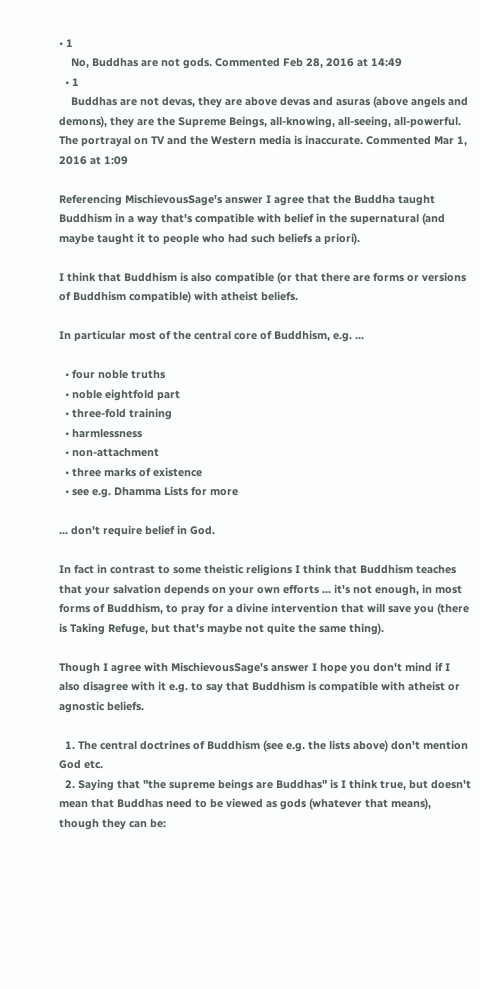• 1
    No, Buddhas are not gods. Commented Feb 28, 2016 at 14:49
  • 1
    Buddhas are not devas, they are above devas and asuras (above angels and demons), they are the Supreme Beings, all-knowing, all-seeing, all-powerful. The portrayal on TV and the Western media is inaccurate. Commented Mar 1, 2016 at 1:09

Referencing MischievousSage's answer I agree that the Buddha taught Buddhism in a way that's compatible with belief in the supernatural (and maybe taught it to people who had such beliefs a priori).

I think that Buddhism is also compatible (or that there are forms or versions of Buddhism compatible) with atheist beliefs.

In particular most of the central core of Buddhism, e.g. ...

  • four noble truths
  • noble eightfold part
  • three-fold training
  • harmlessness
  • non-attachment
  • three marks of existence
  • see e.g. Dhamma Lists for more

... don't require belief in God.

In fact in contrast to some theistic religions I think that Buddhism teaches that your salvation depends on your own efforts ... it's not enough, in most forms of Buddhism, to pray for a divine intervention that will save you (there is Taking Refuge, but that's maybe not quite the same thing).

Though I agree with MischievousSage's answer I hope you don't mind if I also disagree with it e.g. to say that Buddhism is compatible with atheist or agnostic beliefs.

  1. The central doctrines of Buddhism (see e.g. the lists above) don't mention God etc.
  2. Saying that "the supreme beings are Buddhas" is I think true, but doesn't mean that Buddhas need to be viewed as gods (whatever that means), though they can be: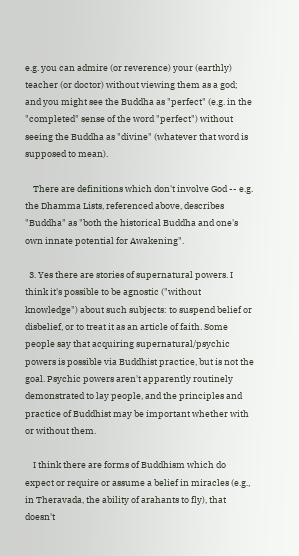e.g. you can admire (or reverence) your (earthly) teacher (or doctor) without viewing them as a god; and you might see the Buddha as "perfect" (e.g. in the "completed" sense of the word "perfect") without seeing the Buddha as "divine" (whatever that word is supposed to mean).

    There are definitions which don't involve God -- e.g. the Dhamma Lists, referenced above, describes "Buddha" as "both the historical Buddha and one's own innate potential for Awakening".

  3. Yes there are stories of supernatural powers. I think it's possible to be agnostic ("without knowledge") about such subjects: to suspend belief or disbelief, or to treat it as an article of faith. Some people say that acquiring supernatural/psychic powers is possible via Buddhist practice, but is not the goal. Psychic powers aren't apparently routinely demonstrated to lay people, and the principles and practice of Buddhist may be important whether with or without them.

    I think there are forms of Buddhism which do expect or require or assume a belief in miracles (e.g., in Theravada, the ability of arahants to fly), that doesn't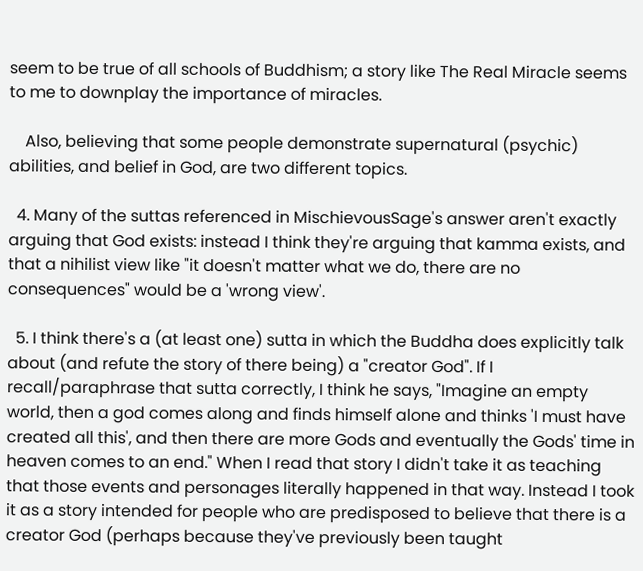seem to be true of all schools of Buddhism; a story like The Real Miracle seems to me to downplay the importance of miracles.

    Also, believing that some people demonstrate supernatural (psychic) abilities, and belief in God, are two different topics.

  4. Many of the suttas referenced in MischievousSage's answer aren't exactly arguing that God exists: instead I think they're arguing that kamma exists, and that a nihilist view like "it doesn't matter what we do, there are no consequences" would be a 'wrong view'.

  5. I think there's a (at least one) sutta in which the Buddha does explicitly talk about (and refute the story of there being) a "creator God". If I recall/paraphrase that sutta correctly, I think he says, "Imagine an empty world, then a god comes along and finds himself alone and thinks 'I must have created all this', and then there are more Gods and eventually the Gods' time in heaven comes to an end." When I read that story I didn't take it as teaching that those events and personages literally happened in that way. Instead I took it as a story intended for people who are predisposed to believe that there is a creator God (perhaps because they've previously been taught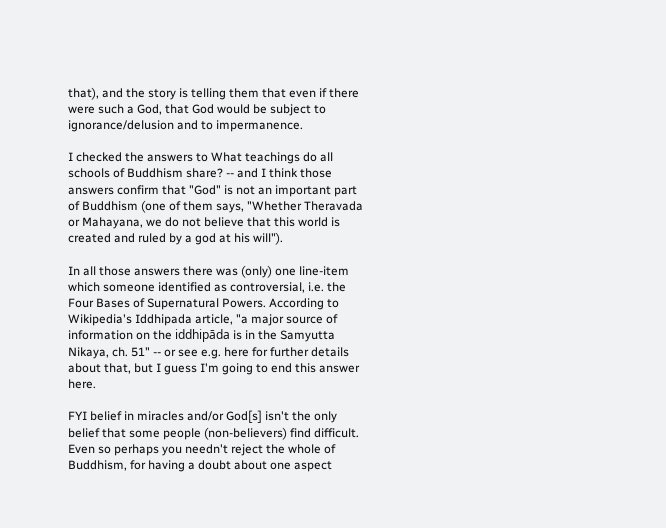that), and the story is telling them that even if there were such a God, that God would be subject to ignorance/delusion and to impermanence.

I checked the answers to What teachings do all schools of Buddhism share? -- and I think those answers confirm that "God" is not an important part of Buddhism (one of them says, "Whether Theravada or Mahayana, we do not believe that this world is created and ruled by a god at his will").

In all those answers there was (only) one line-item which someone identified as controversial, i.e. the Four Bases of Supernatural Powers. According to Wikipedia's Iddhipada article, "a major source of information on the iddhipāda is in the Samyutta Nikaya, ch. 51" -- or see e.g. here for further details about that, but I guess I'm going to end this answer here.

FYI belief in miracles and/or God[s] isn't the only belief that some people (non-believers) find difficult. Even so perhaps you needn't reject the whole of Buddhism, for having a doubt about one aspect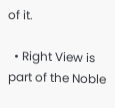of it.

  • Right View is part of the Noble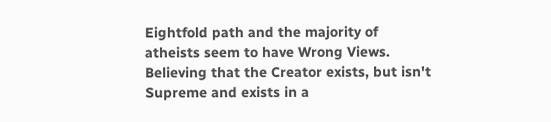Eightfold path and the majority of atheists seem to have Wrong Views. Believing that the Creator exists, but isn't Supreme and exists in a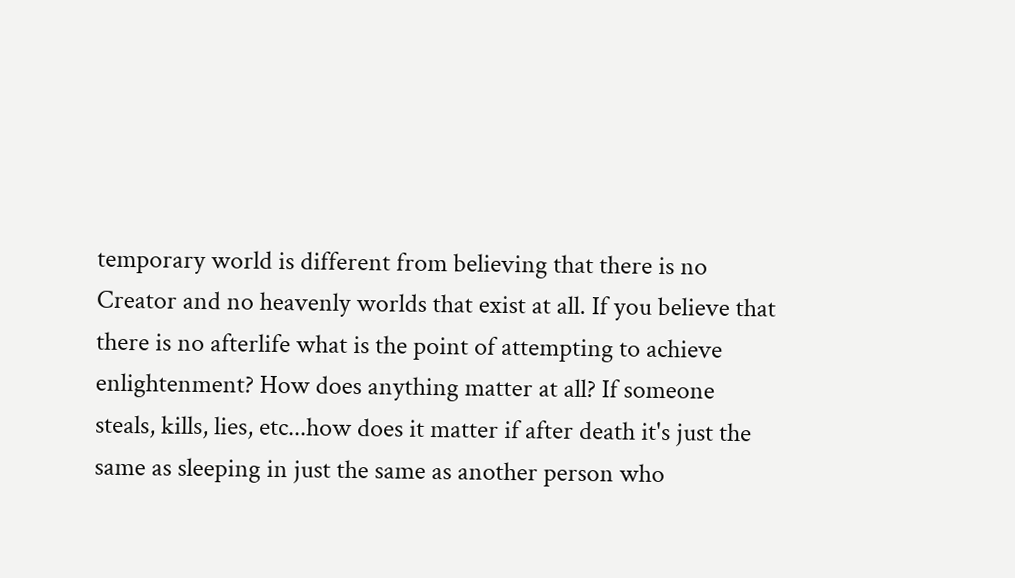temporary world is different from believing that there is no Creator and no heavenly worlds that exist at all. If you believe that there is no afterlife what is the point of attempting to achieve enlightenment? How does anything matter at all? If someone steals, kills, lies, etc...how does it matter if after death it's just the same as sleeping in just the same as another person who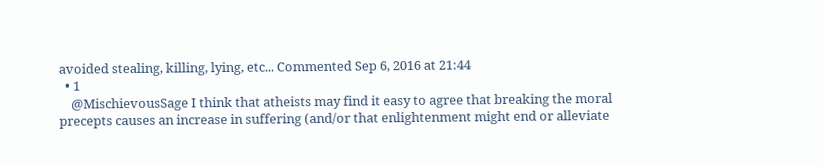avoided stealing, killing, lying, etc... Commented Sep 6, 2016 at 21:44
  • 1
    @MischievousSage I think that atheists may find it easy to agree that breaking the moral precepts causes an increase in suffering (and/or that enlightenment might end or alleviate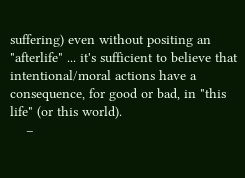suffering) even without positing an "afterlife" ... it's sufficient to believe that intentional/moral actions have a consequence, for good or bad, in "this life" (or this world).
    –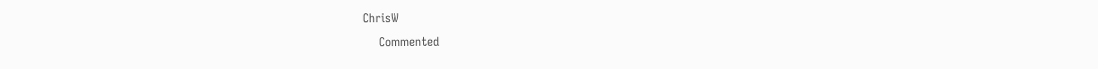ChrisW
    Commented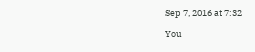Sep 7, 2016 at 7:32

You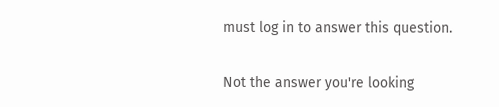must log in to answer this question.

Not the answer you're looking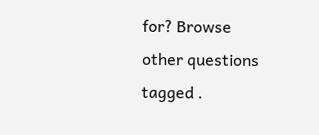for? Browse other questions tagged .